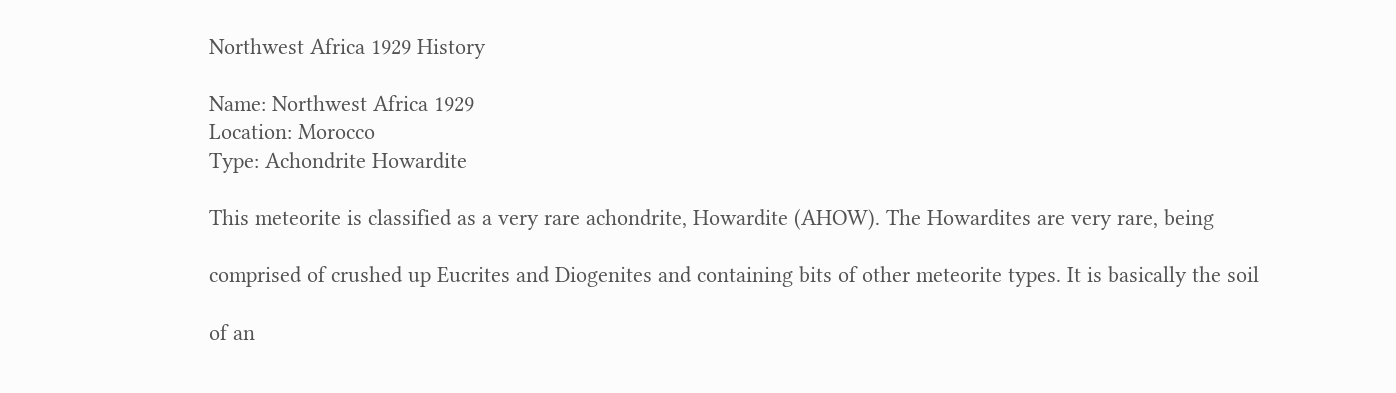Northwest Africa 1929 History

Name: Northwest Africa 1929
Location: Morocco
Type: Achondrite Howardite

This meteorite is classified as a very rare achondrite, Howardite (AHOW). The Howardites are very rare, being

comprised of crushed up Eucrites and Diogenites and containing bits of other meteorite types. It is basically the soil

of an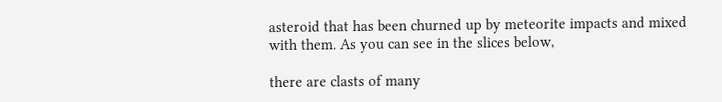asteroid that has been churned up by meteorite impacts and mixed with them. As you can see in the slices below,

there are clasts of many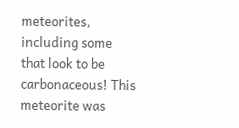meteorites, including some that look to be carbonaceous! This meteorite was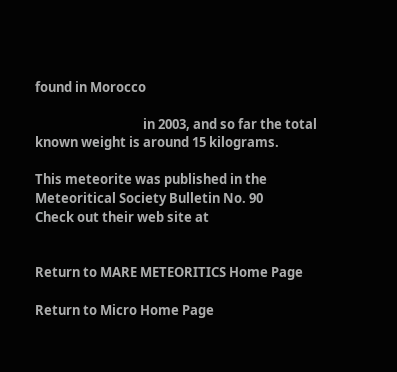found in Morocco

                                    in 2003, and so far the total known weight is around 15 kilograms.

This meteorite was published in the Meteoritical Society Bulletin No. 90
Check out their web site at


Return to MARE METEORITICS Home Page

Return to Micro Home Page